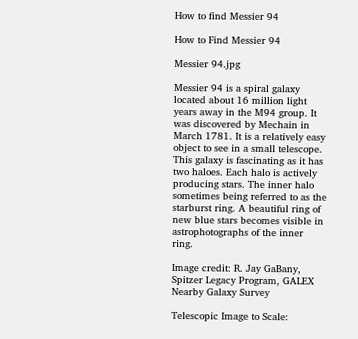How to find Messier 94

How to Find Messier 94

Messier 94.jpg

Messier 94 is a spiral galaxy located about 16 million light years away in the M94 group. It was discovered by Mechain in March 1781. It is a relatively easy object to see in a small telescope. This galaxy is fascinating as it has two haloes. Each halo is actively producing stars. The inner halo sometimes being referred to as the starburst ring. A beautiful ring of new blue stars becomes visible in astrophotographs of the inner ring.

Image credit: R. Jay GaBany, Spitzer Legacy Program, GALEX Nearby Galaxy Survey

Telescopic Image to Scale: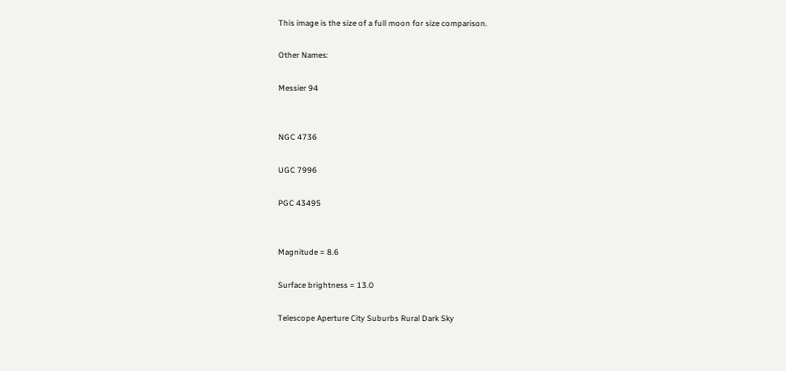This image is the size of a full moon for size comparison.

Other Names:

Messier 94


NGC 4736

UGC 7996

PGC 43495


Magnitude = 8.6

Surface brightness = 13.0

Telescope Aperture City Suburbs Rural Dark Sky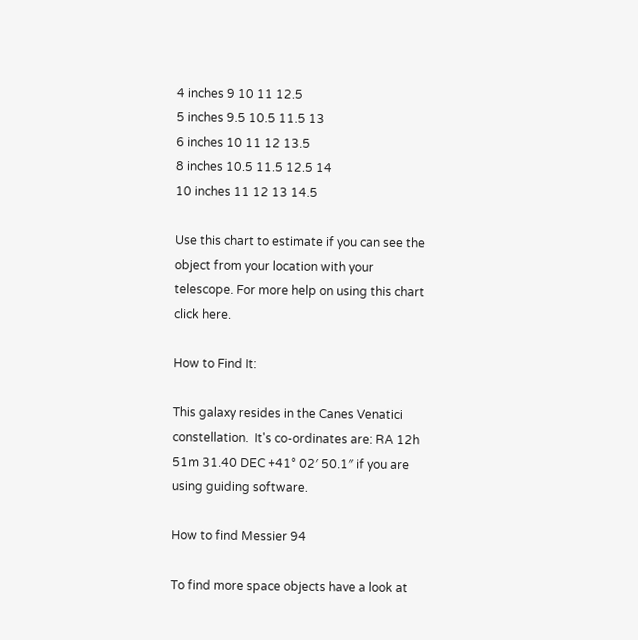4 inches 9 10 11 12.5
5 inches 9.5 10.5 11.5 13
6 inches 10 11 12 13.5
8 inches 10.5 11.5 12.5 14
10 inches 11 12 13 14.5

Use this chart to estimate if you can see the object from your location with your telescope. For more help on using this chart click here.

How to Find It:

This galaxy resides in the Canes Venatici constellation.  It's co-ordinates are: RA 12h 51m 31.40 DEC +41° 02′ 50.1″ if you are using guiding software.

How to find Messier 94

To find more space objects have a look at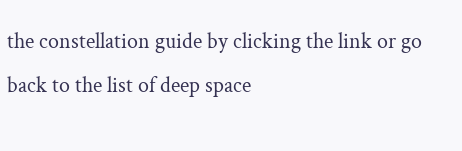the constellation guide by clicking the link or go back to the list of deep space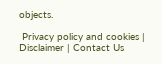objects.

 Privacy policy and cookies | Disclaimer | Contact Us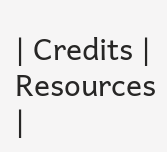| Credits | Resources |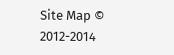Site Map © 2012-2014